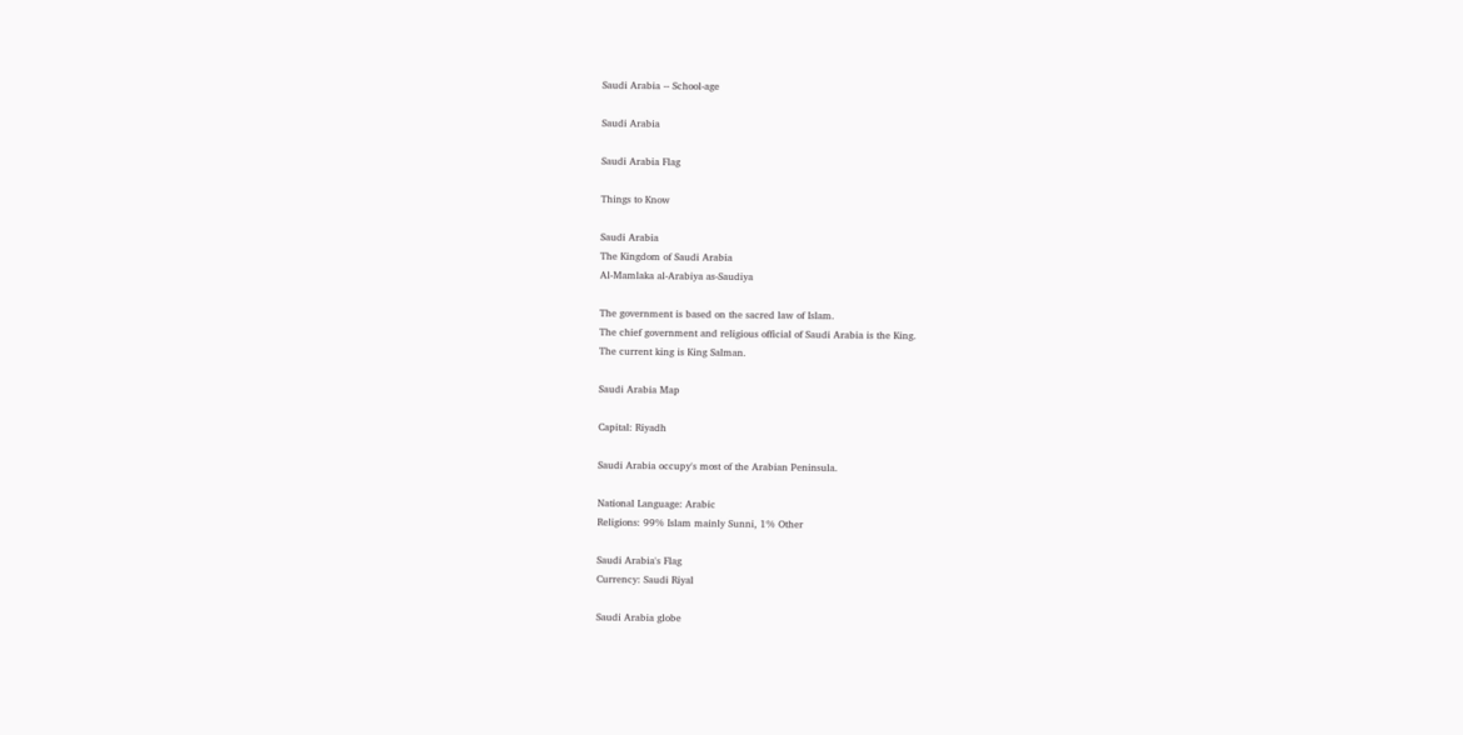Saudi Arabia -- School-age

Saudi Arabia

Saudi Arabia Flag

Things to Know

Saudi Arabia
The Kingdom of Saudi Arabia
Al-Mamlaka al-Arabiya as-Saudiya

The government is based on the sacred law of Islam.
The chief government and religious official of Saudi Arabia is the King.
The current king is King Salman.

Saudi Arabia Map

Capital: Riyadh

Saudi Arabia occupy's most of the Arabian Peninsula.

National Language: Arabic
Religions: 99% Islam mainly Sunni, 1% Other

Saudi Arabia's Flag
Currency: Saudi Riyal

Saudi Arabia globe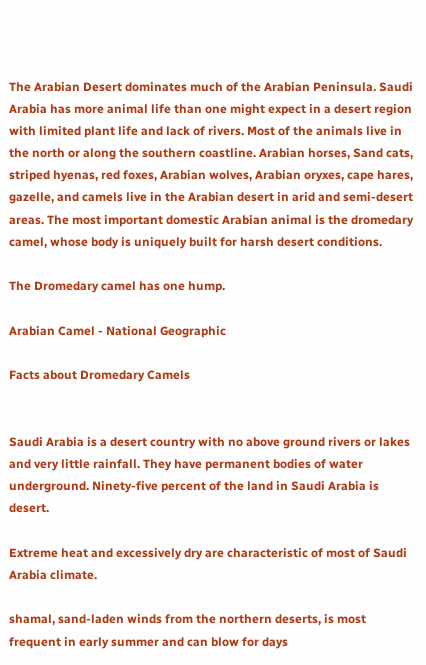The Arabian Desert dominates much of the Arabian Peninsula. Saudi Arabia has more animal life than one might expect in a desert region with limited plant life and lack of rivers. Most of the animals live in the north or along the southern coastline. Arabian horses, Sand cats, striped hyenas, red foxes, Arabian wolves, Arabian oryxes, cape hares, gazelle, and camels live in the Arabian desert in arid and semi-desert areas. The most important domestic Arabian animal is the dromedary camel, whose body is uniquely built for harsh desert conditions.

The Dromedary camel has one hump.

Arabian Camel - National Geographic

Facts about Dromedary Camels


Saudi Arabia is a desert country with no above ground rivers or lakes and very little rainfall. They have permanent bodies of water underground. Ninety-five percent of the land in Saudi Arabia is desert.

Extreme heat and excessively dry are characteristic of most of Saudi Arabia climate.

shamal, sand-laden winds from the northern deserts, is most frequent in early summer and can blow for days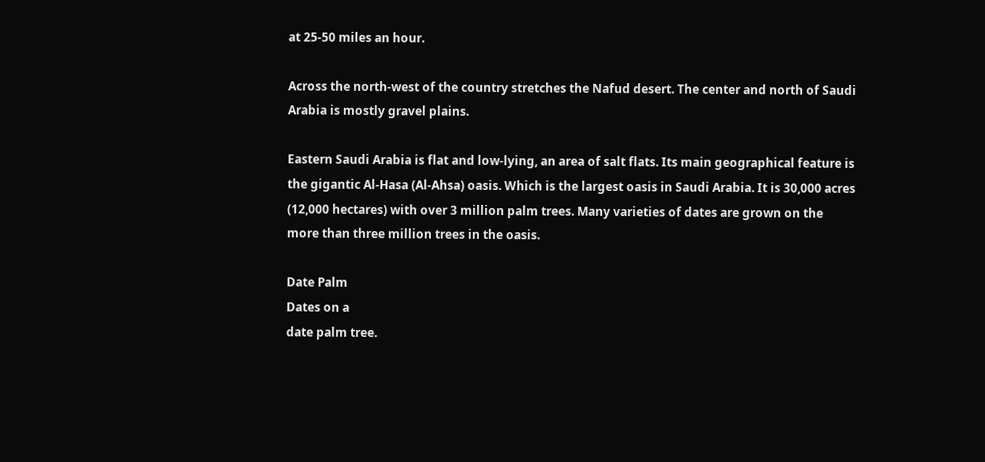at 25-50 miles an hour.

Across the north-west of the country stretches the Nafud desert. The center and north of Saudi Arabia is mostly gravel plains.

Eastern Saudi Arabia is flat and low-lying, an area of salt flats. Its main geographical feature is the gigantic Al-Hasa (Al-Ahsa) oasis. Which is the largest oasis in Saudi Arabia. It is 30,000 acres (12,000 hectares) with over 3 million palm trees. Many varieties of dates are grown on the more than three million trees in the oasis.

Date Palm
Dates on a
date palm tree.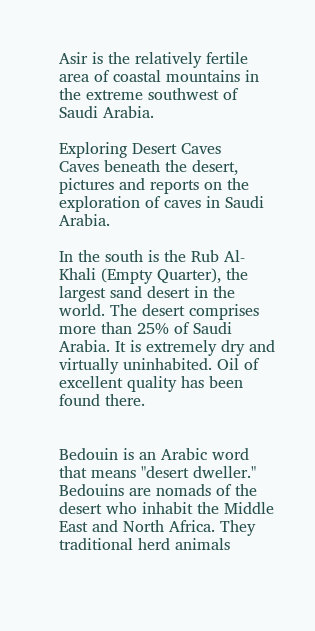Asir is the relatively fertile area of coastal mountains in the extreme southwest of Saudi Arabia.

Exploring Desert Caves
Caves beneath the desert, pictures and reports on the exploration of caves in Saudi Arabia.

In the south is the Rub Al-Khali (Empty Quarter), the largest sand desert in the world. The desert comprises more than 25% of Saudi Arabia. It is extremely dry and virtually uninhabited. Oil of excellent quality has been found there.


Bedouin is an Arabic word that means "desert dweller." Bedouins are nomads of the desert who inhabit the Middle East and North Africa. They traditional herd animals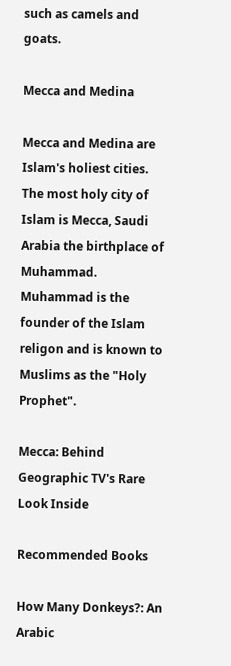such as camels and goats.

Mecca and Medina

Mecca and Medina are Islam's holiest cities. The most holy city of Islam is Mecca, Saudi Arabia the birthplace of Muhammad. Muhammad is the founder of the Islam religon and is known to Muslims as the "Holy Prophet".

Mecca: Behind Geographic TV's Rare Look Inside

Recommended Books

How Many Donkeys?: An Arabic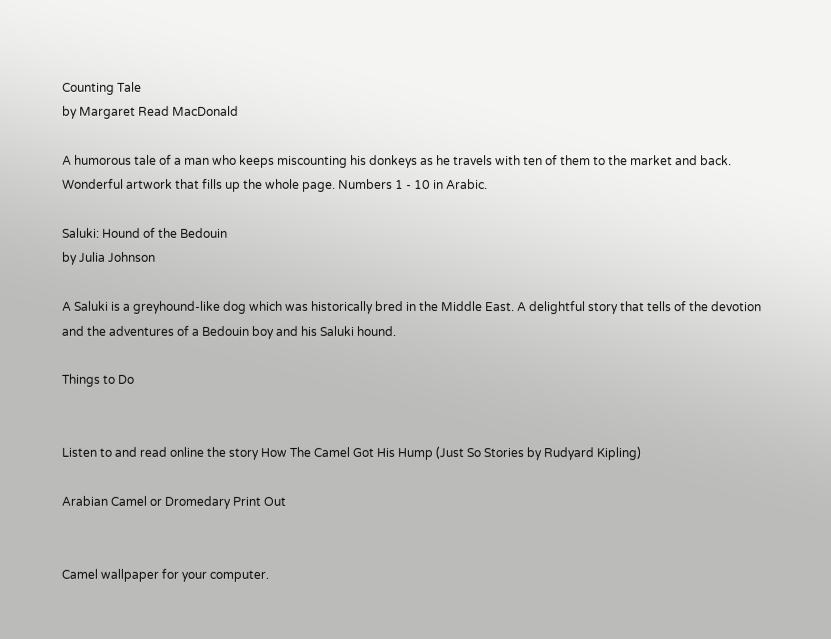Counting Tale
by Margaret Read MacDonald

A humorous tale of a man who keeps miscounting his donkeys as he travels with ten of them to the market and back. Wonderful artwork that fills up the whole page. Numbers 1 - 10 in Arabic.

Saluki: Hound of the Bedouin
by Julia Johnson

A Saluki is a greyhound-like dog which was historically bred in the Middle East. A delightful story that tells of the devotion and the adventures of a Bedouin boy and his Saluki hound.

Things to Do


Listen to and read online the story How The Camel Got His Hump (Just So Stories by Rudyard Kipling)

Arabian Camel or Dromedary Print Out


Camel wallpaper for your computer.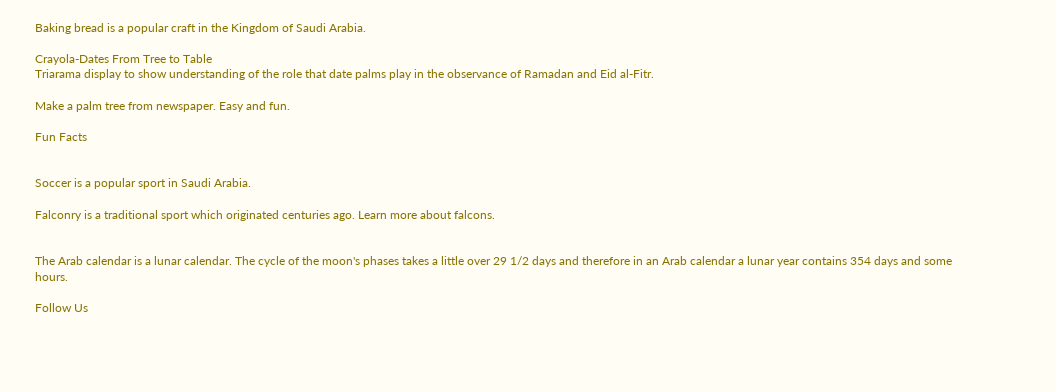Baking bread is a popular craft in the Kingdom of Saudi Arabia.

Crayola-Dates From Tree to Table
Triarama display to show understanding of the role that date palms play in the observance of Ramadan and Eid al-Fitr.

Make a palm tree from newspaper. Easy and fun.

Fun Facts


Soccer is a popular sport in Saudi Arabia.

Falconry is a traditional sport which originated centuries ago. Learn more about falcons.


The Arab calendar is a lunar calendar. The cycle of the moon's phases takes a little over 29 1/2 days and therefore in an Arab calendar a lunar year contains 354 days and some hours.

Follow Us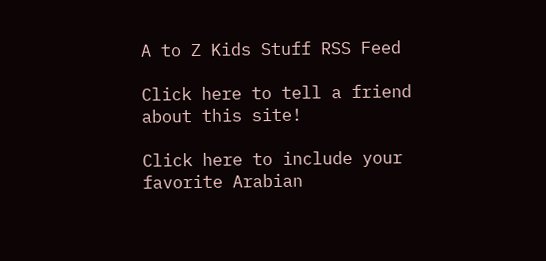A to Z Kids Stuff RSS Feed

Click here to tell a friend about this site!

Click here to include your favorite Arabian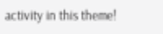activity in this theme!